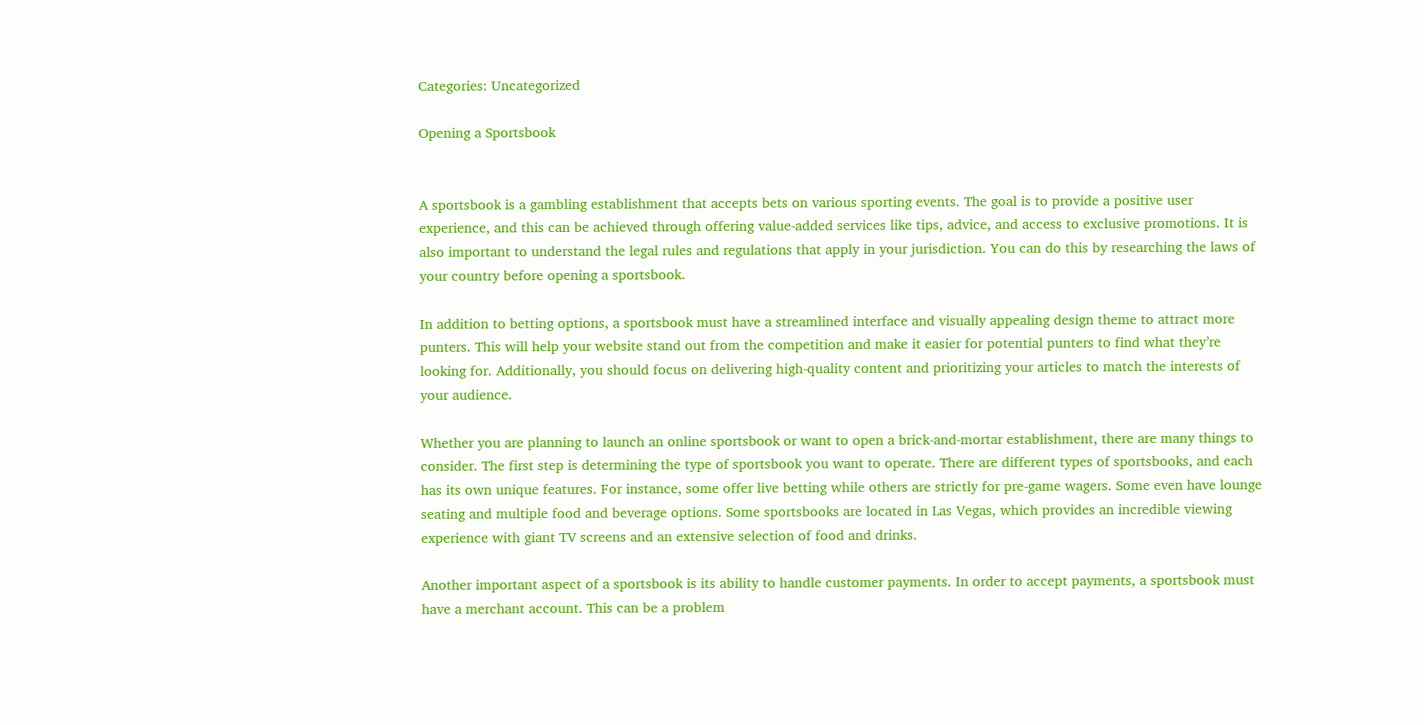Categories: Uncategorized

Opening a Sportsbook


A sportsbook is a gambling establishment that accepts bets on various sporting events. The goal is to provide a positive user experience, and this can be achieved through offering value-added services like tips, advice, and access to exclusive promotions. It is also important to understand the legal rules and regulations that apply in your jurisdiction. You can do this by researching the laws of your country before opening a sportsbook.

In addition to betting options, a sportsbook must have a streamlined interface and visually appealing design theme to attract more punters. This will help your website stand out from the competition and make it easier for potential punters to find what they’re looking for. Additionally, you should focus on delivering high-quality content and prioritizing your articles to match the interests of your audience.

Whether you are planning to launch an online sportsbook or want to open a brick-and-mortar establishment, there are many things to consider. The first step is determining the type of sportsbook you want to operate. There are different types of sportsbooks, and each has its own unique features. For instance, some offer live betting while others are strictly for pre-game wagers. Some even have lounge seating and multiple food and beverage options. Some sportsbooks are located in Las Vegas, which provides an incredible viewing experience with giant TV screens and an extensive selection of food and drinks.

Another important aspect of a sportsbook is its ability to handle customer payments. In order to accept payments, a sportsbook must have a merchant account. This can be a problem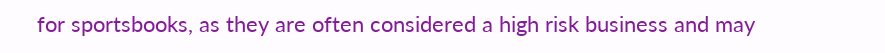for sportsbooks, as they are often considered a high risk business and may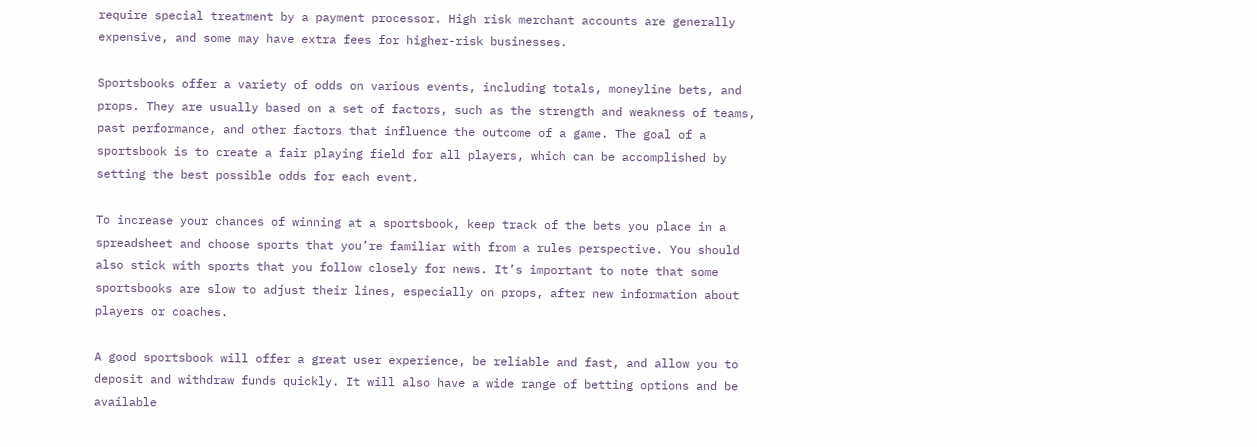require special treatment by a payment processor. High risk merchant accounts are generally expensive, and some may have extra fees for higher-risk businesses.

Sportsbooks offer a variety of odds on various events, including totals, moneyline bets, and props. They are usually based on a set of factors, such as the strength and weakness of teams, past performance, and other factors that influence the outcome of a game. The goal of a sportsbook is to create a fair playing field for all players, which can be accomplished by setting the best possible odds for each event.

To increase your chances of winning at a sportsbook, keep track of the bets you place in a spreadsheet and choose sports that you’re familiar with from a rules perspective. You should also stick with sports that you follow closely for news. It’s important to note that some sportsbooks are slow to adjust their lines, especially on props, after new information about players or coaches.

A good sportsbook will offer a great user experience, be reliable and fast, and allow you to deposit and withdraw funds quickly. It will also have a wide range of betting options and be available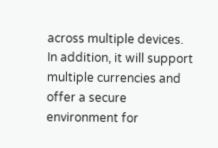across multiple devices. In addition, it will support multiple currencies and offer a secure environment for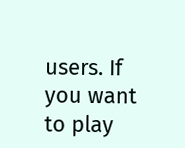users. If you want to play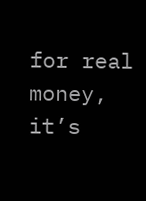for real money, it’s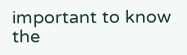important to know the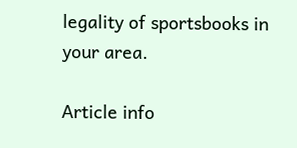legality of sportsbooks in your area.

Article info